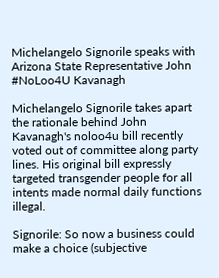Michelangelo Signorile speaks with Arizona State Representative John #NoLoo4U Kavanagh

Michelangelo Signorile takes apart the rationale behind John Kavanagh's noloo4u bill recently voted out of committee along party lines. His original bill expressly targeted transgender people for all intents made normal daily functions illegal.

Signorile: So now a business could make a choice (subjective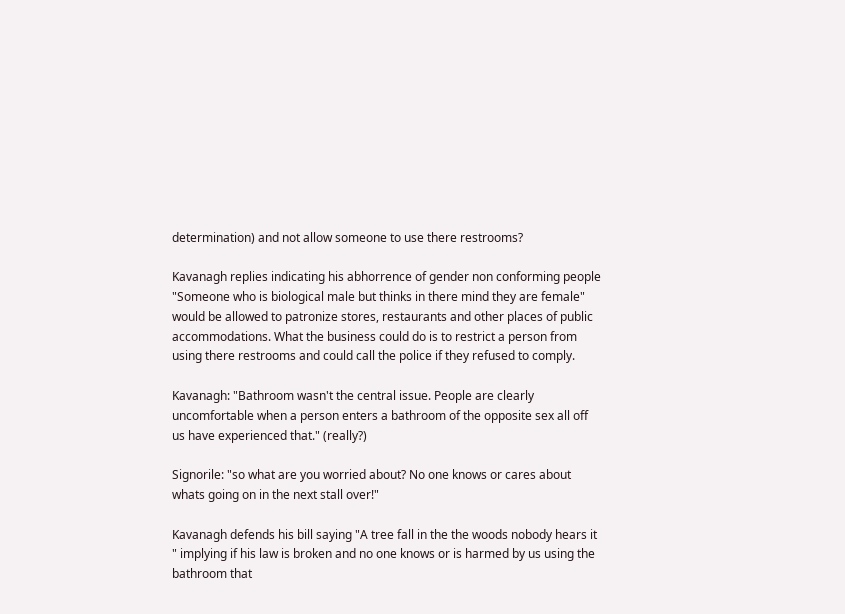determination) and not allow someone to use there restrooms?

Kavanagh replies indicating his abhorrence of gender non conforming people "Someone who is biological male but thinks in there mind they are female" would be allowed to patronize stores, restaurants and other places of public accommodations. What the business could do is to restrict a person from using there restrooms and could call the police if they refused to comply.

Kavanagh: "Bathroom wasn't the central issue. People are clearly uncomfortable when a person enters a bathroom of the opposite sex all off us have experienced that." (really?)

Signorile: "so what are you worried about? No one knows or cares about whats going on in the next stall over!"

Kavanagh defends his bill saying "A tree fall in the the woods nobody hears it " implying if his law is broken and no one knows or is harmed by us using the bathroom that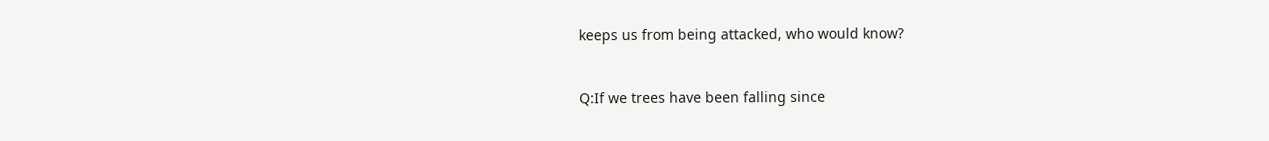keeps us from being attacked, who would know?


Q:If we trees have been falling since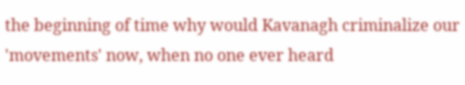the beginning of time why would Kavanagh criminalize our 'movements' now, when no one ever heard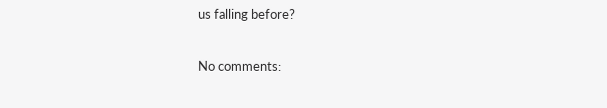us falling before?

No comments: